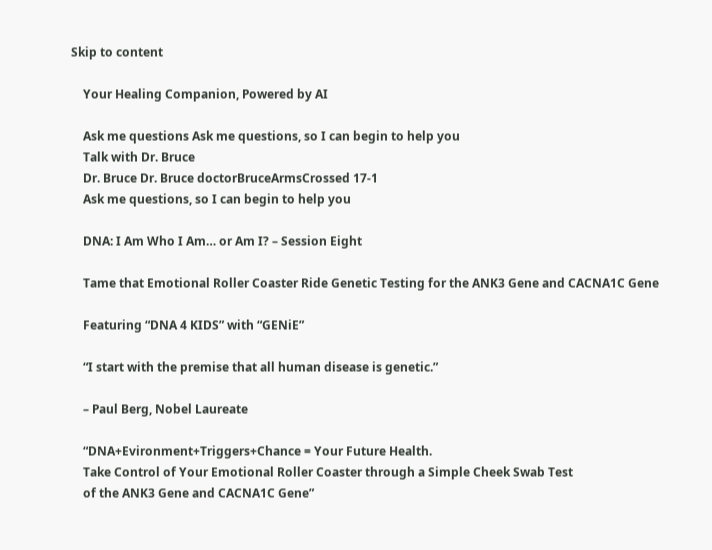Skip to content

    Your Healing Companion, Powered by AI

    Ask me questions Ask me questions, so I can begin to help you
    Talk with Dr. Bruce
    Dr. Bruce Dr. Bruce doctorBruceArmsCrossed 17-1
    Ask me questions, so I can begin to help you

    DNA: I Am Who I Am… or Am I? – Session Eight

    Tame that Emotional Roller Coaster Ride Genetic Testing for the ANK3 Gene and CACNA1C Gene

    Featuring “DNA 4 KIDS” with “GENiE”

    “I start with the premise that all human disease is genetic.”

    – Paul Berg, Nobel Laureate

    “DNA+Evironment+Triggers+Chance = Your Future Health.
    Take Control of Your Emotional Roller Coaster through a Simple Cheek Swab Test
    of the ANK3 Gene and CACNA1C Gene”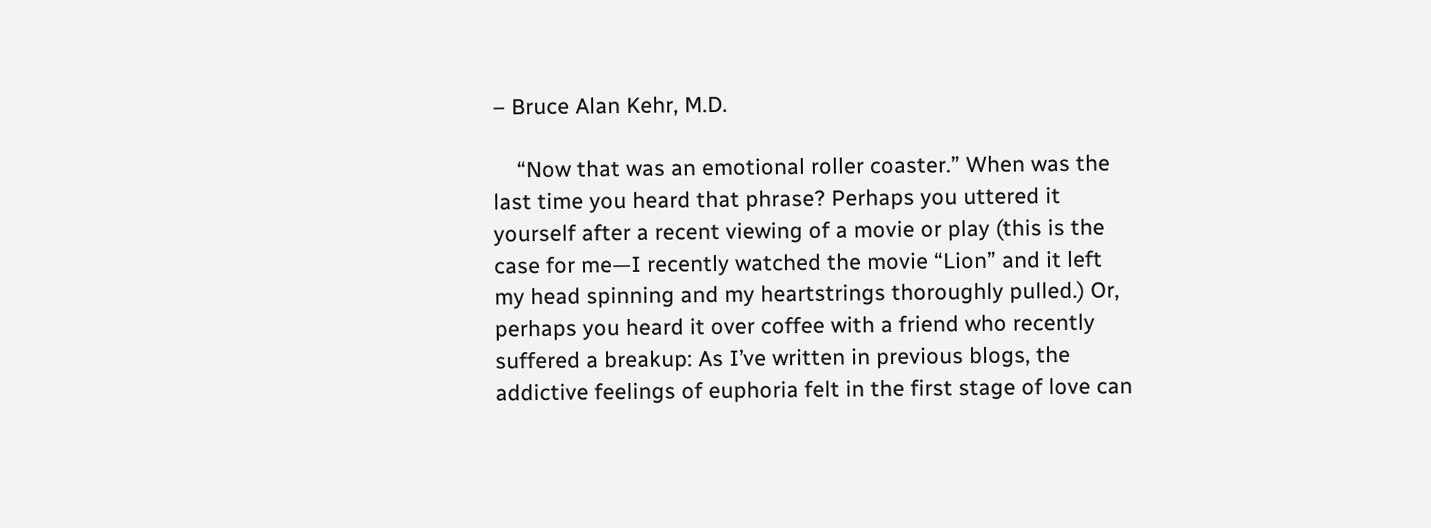– Bruce Alan Kehr, M.D.

    “Now that was an emotional roller coaster.” When was the last time you heard that phrase? Perhaps you uttered it yourself after a recent viewing of a movie or play (this is the case for me—I recently watched the movie “Lion” and it left my head spinning and my heartstrings thoroughly pulled.) Or, perhaps you heard it over coffee with a friend who recently suffered a breakup: As I’ve written in previous blogs, the addictive feelings of euphoria felt in the first stage of love can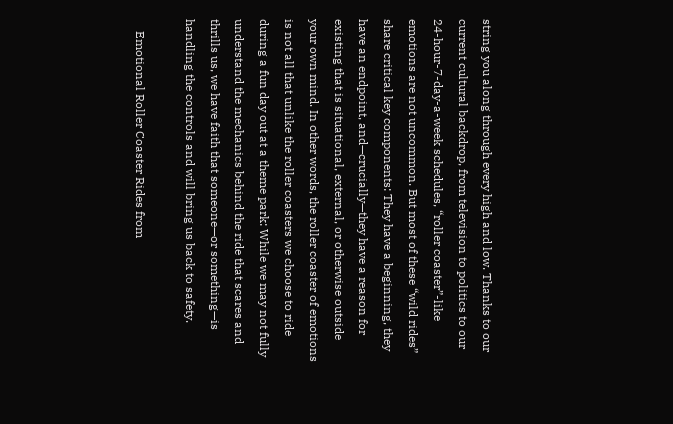string you along through every high and low. Thanks to our current cultural backdrop, from television to politics to our 24-hour-7-day-a-week schedules, “roller coaster”-like emotions are not uncommon. But most of these “wild rides” share critical key components: They have a beginning, they have an endpoint, and—crucially—they have a reason for existing that is situational, external, or otherwise outside your own mind. In other words, the roller coaster of emotions is not all that unlike the roller coasters we choose to ride during a fun day out at a theme park: While we may not fully understand the mechanics behind the ride that scares and thrills us, we have faith that someone—or something—is handling the controls and will bring us back to safety.

    Emotional Roller Coaster Rides from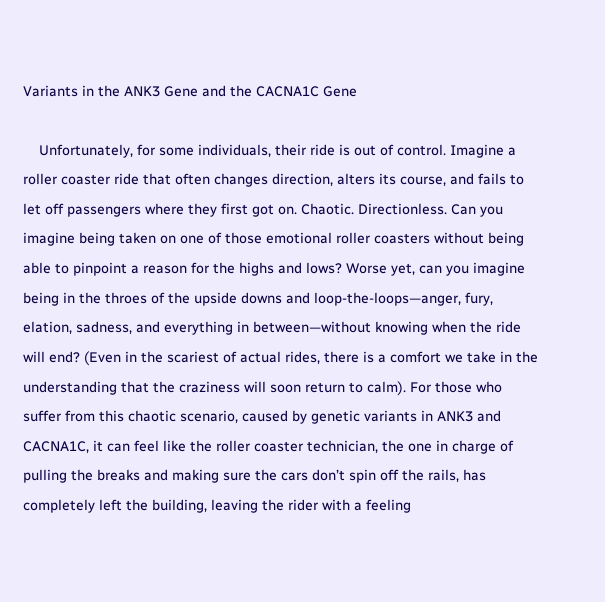Variants in the ANK3 Gene and the CACNA1C Gene

    Unfortunately, for some individuals, their ride is out of control. Imagine a roller coaster ride that often changes direction, alters its course, and fails to let off passengers where they first got on. Chaotic. Directionless. Can you imagine being taken on one of those emotional roller coasters without being able to pinpoint a reason for the highs and lows? Worse yet, can you imagine being in the throes of the upside downs and loop-the-loops—anger, fury, elation, sadness, and everything in between—without knowing when the ride will end? (Even in the scariest of actual rides, there is a comfort we take in the understanding that the craziness will soon return to calm). For those who suffer from this chaotic scenario, caused by genetic variants in ANK3 and CACNA1C, it can feel like the roller coaster technician, the one in charge of pulling the breaks and making sure the cars don’t spin off the rails, has completely left the building, leaving the rider with a feeling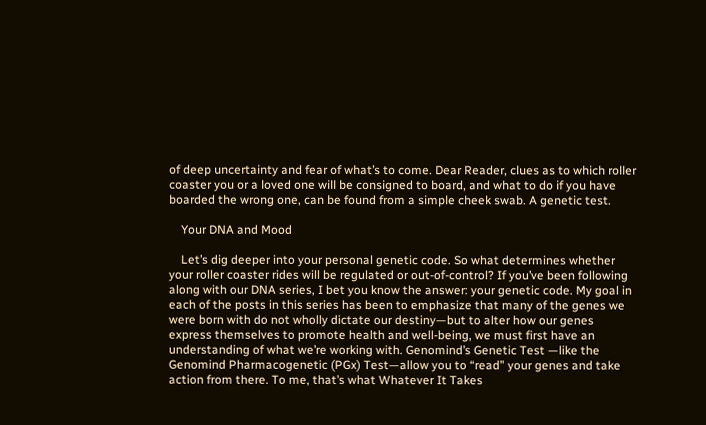of deep uncertainty and fear of what’s to come. Dear Reader, clues as to which roller coaster you or a loved one will be consigned to board, and what to do if you have boarded the wrong one, can be found from a simple cheek swab. A genetic test.

    Your DNA and Mood

    Let’s dig deeper into your personal genetic code. So what determines whether your roller coaster rides will be regulated or out-of-control? If you’ve been following along with our DNA series, I bet you know the answer: your genetic code. My goal in each of the posts in this series has been to emphasize that many of the genes we were born with do not wholly dictate our destiny—but to alter how our genes express themselves to promote health and well-being, we must first have an understanding of what we’re working with. Genomind’s Genetic Test —like the Genomind Pharmacogenetic (PGx) Test—allow you to “read” your genes and take action from there. To me, that’s what Whatever It Takes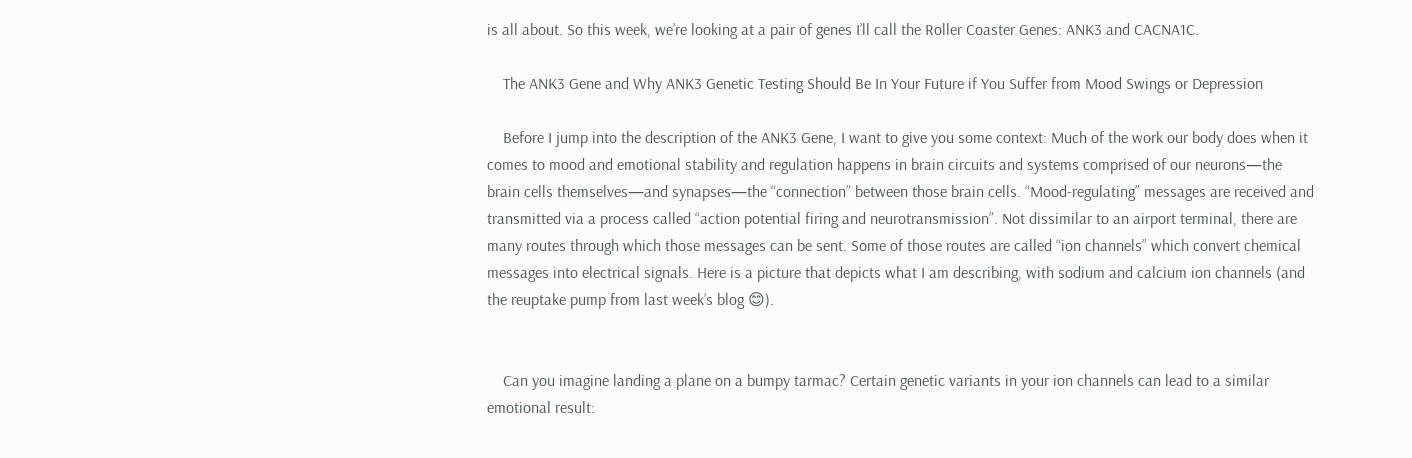is all about. So this week, we’re looking at a pair of genes I’ll call the Roller Coaster Genes: ANK3 and CACNA1C.

    The ANK3 Gene and Why ANK3 Genetic Testing Should Be In Your Future if You Suffer from Mood Swings or Depression

    Before I jump into the description of the ANK3 Gene, I want to give you some context: Much of the work our body does when it comes to mood and emotional stability and regulation happens in brain circuits and systems comprised of our neurons—the brain cells themselves—and synapses—the “connection” between those brain cells. “Mood-regulating” messages are received and transmitted via a process called “action potential firing and neurotransmission”. Not dissimilar to an airport terminal, there are many routes through which those messages can be sent. Some of those routes are called “ion channels” which convert chemical messages into electrical signals. Here is a picture that depicts what I am describing, with sodium and calcium ion channels (and the reuptake pump from last week’s blog 😊).


    Can you imagine landing a plane on a bumpy tarmac? Certain genetic variants in your ion channels can lead to a similar emotional result: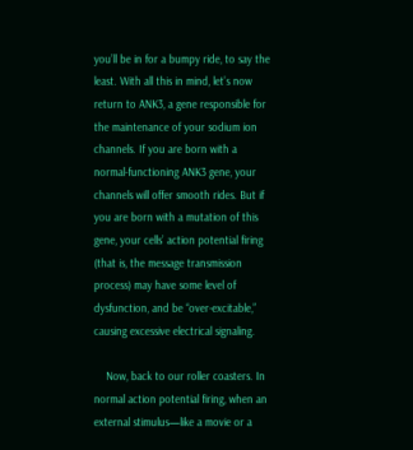you’ll be in for a bumpy ride, to say the least. With all this in mind, let’s now return to ANK3, a gene responsible for the maintenance of your sodium ion channels. If you are born with a normal-functioning ANK3 gene, your channels will offer smooth rides. But if you are born with a mutation of this gene, your cells’ action potential firing (that is, the message transmission process) may have some level of dysfunction, and be “over-excitable,” causing excessive electrical signaling.

    Now, back to our roller coasters. In normal action potential firing, when an external stimulus—like a movie or a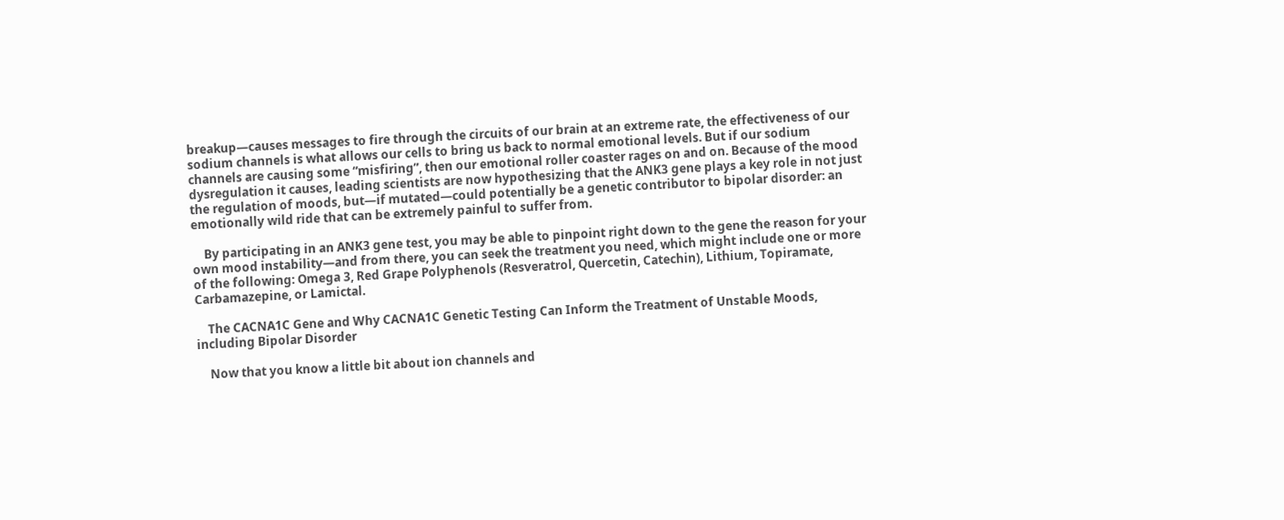breakup—causes messages to fire through the circuits of our brain at an extreme rate, the effectiveness of our sodium channels is what allows our cells to bring us back to normal emotional levels. But if our sodium channels are causing some “misfiring”, then our emotional roller coaster rages on and on. Because of the mood dysregulation it causes, leading scientists are now hypothesizing that the ANK3 gene plays a key role in not just the regulation of moods, but—if mutated—could potentially be a genetic contributor to bipolar disorder: an emotionally wild ride that can be extremely painful to suffer from.

    By participating in an ANK3 gene test, you may be able to pinpoint right down to the gene the reason for your own mood instability—and from there, you can seek the treatment you need, which might include one or more of the following: Omega 3, Red Grape Polyphenols (Resveratrol, Quercetin, Catechin), Lithium, Topiramate, Carbamazepine, or Lamictal.

    The CACNA1C Gene and Why CACNA1C Genetic Testing Can Inform the Treatment of Unstable Moods, including Bipolar Disorder

    Now that you know a little bit about ion channels and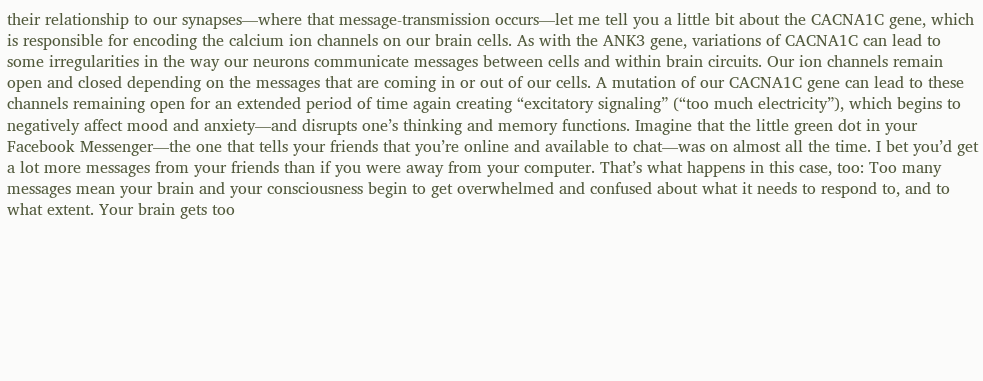their relationship to our synapses—where that message-transmission occurs—let me tell you a little bit about the CACNA1C gene, which is responsible for encoding the calcium ion channels on our brain cells. As with the ANK3 gene, variations of CACNA1C can lead to some irregularities in the way our neurons communicate messages between cells and within brain circuits. Our ion channels remain open and closed depending on the messages that are coming in or out of our cells. A mutation of our CACNA1C gene can lead to these channels remaining open for an extended period of time again creating “excitatory signaling” (“too much electricity”), which begins to negatively affect mood and anxiety—and disrupts one’s thinking and memory functions. Imagine that the little green dot in your Facebook Messenger—the one that tells your friends that you’re online and available to chat—was on almost all the time. I bet you’d get a lot more messages from your friends than if you were away from your computer. That’s what happens in this case, too: Too many messages mean your brain and your consciousness begin to get overwhelmed and confused about what it needs to respond to, and to what extent. Your brain gets too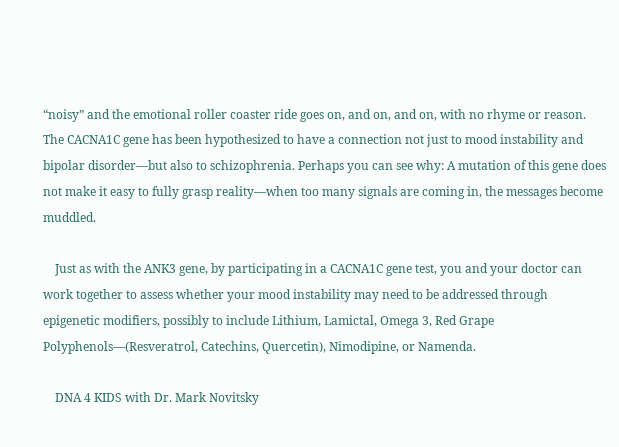“noisy” and the emotional roller coaster ride goes on, and on, and on, with no rhyme or reason. The CACNA1C gene has been hypothesized to have a connection not just to mood instability and bipolar disorder—but also to schizophrenia. Perhaps you can see why: A mutation of this gene does not make it easy to fully grasp reality—when too many signals are coming in, the messages become muddled.

    Just as with the ANK3 gene, by participating in a CACNA1C gene test, you and your doctor can work together to assess whether your mood instability may need to be addressed through epigenetic modifiers, possibly to include Lithium, Lamictal, Omega 3, Red Grape Polyphenols—(Resveratrol, Catechins, Quercetin), Nimodipine, or Namenda.

    DNA 4 KIDS with Dr. Mark Novitsky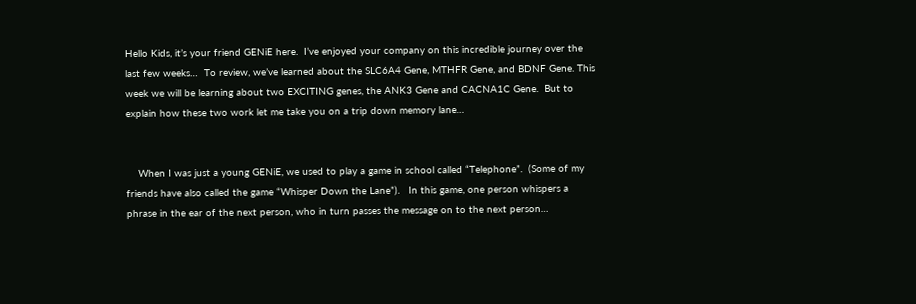Hello Kids, it’s your friend GENiE here.  I’ve enjoyed your company on this incredible journey over the last few weeks…  To review, we’ve learned about the SLC6A4 Gene, MTHFR Gene, and BDNF Gene. This week we will be learning about two EXCITING genes, the ANK3 Gene and CACNA1C Gene.  But to explain how these two work let me take you on a trip down memory lane…


    When I was just a young GENiE, we used to play a game in school called “Telephone”.  (Some of my friends have also called the game “Whisper Down the Lane”).   In this game, one person whispers a phrase in the ear of the next person, who in turn passes the message on to the next person…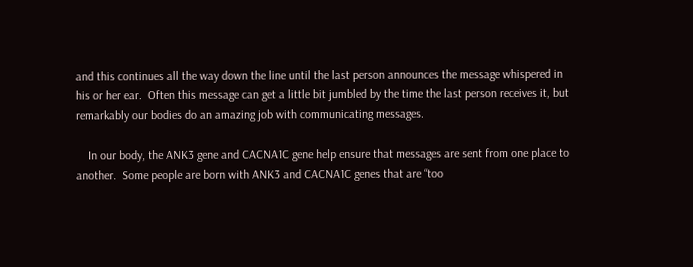and this continues all the way down the line until the last person announces the message whispered in his or her ear.  Often this message can get a little bit jumbled by the time the last person receives it, but remarkably our bodies do an amazing job with communicating messages.

    In our body, the ANK3 gene and CACNA1C gene help ensure that messages are sent from one place to another.  Some people are born with ANK3 and CACNA1C genes that are “too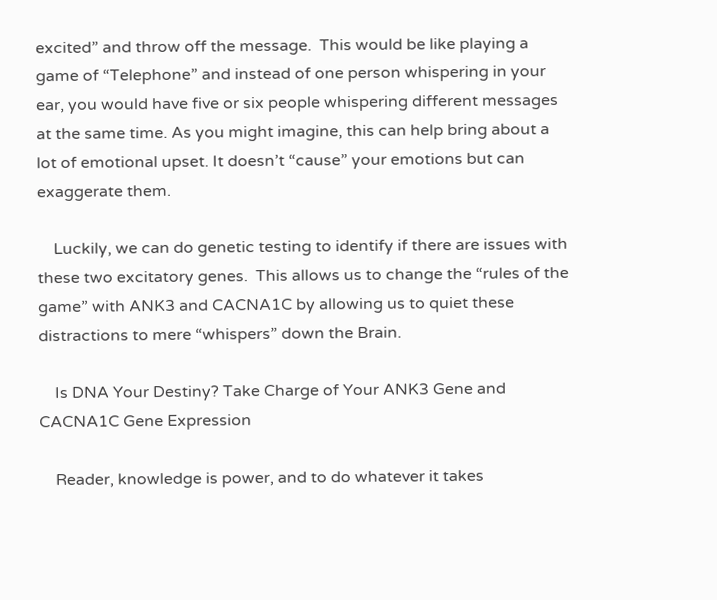excited” and throw off the message.  This would be like playing a game of “Telephone” and instead of one person whispering in your ear, you would have five or six people whispering different messages at the same time. As you might imagine, this can help bring about a lot of emotional upset. It doesn’t “cause” your emotions but can exaggerate them.

    Luckily, we can do genetic testing to identify if there are issues with these two excitatory genes.  This allows us to change the “rules of the game” with ANK3 and CACNA1C by allowing us to quiet these distractions to mere “whispers” down the Brain.

    Is DNA Your Destiny? Take Charge of Your ANK3 Gene and CACNA1C Gene Expression

    Reader, knowledge is power, and to do whatever it takes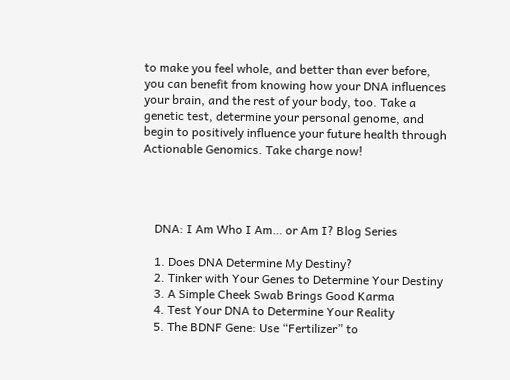to make you feel whole, and better than ever before, you can benefit from knowing how your DNA influences your brain, and the rest of your body, too. Take a genetic test, determine your personal genome, and begin to positively influence your future health through Actionable Genomics. Take charge now!




    DNA: I Am Who I Am… or Am I? Blog Series

    1. Does DNA Determine My Destiny?
    2. Tinker with Your Genes to Determine Your Destiny
    3. A Simple Cheek Swab Brings Good Karma
    4. Test Your DNA to Determine Your Reality
    5. The BDNF Gene: Use “Fertilizer” to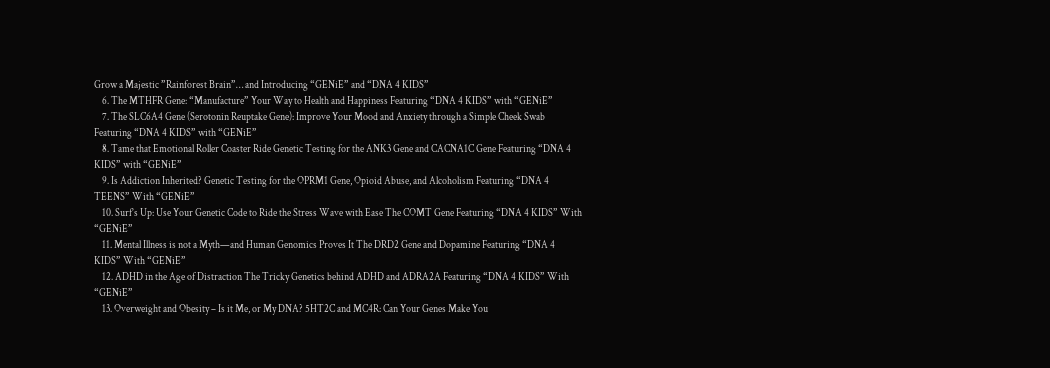Grow a Majestic ”Rainforest Brain”… and Introducing “GENiE” and “DNA 4 KIDS”
    6. The MTHFR Gene: “Manufacture” Your Way to Health and Happiness Featuring “DNA 4 KIDS” with “GENiE”
    7. The SLC6A4 Gene (Serotonin Reuptake Gene): Improve Your Mood and Anxiety through a Simple Cheek Swab Featuring “DNA 4 KIDS” with “GENiE”
    8. Tame that Emotional Roller Coaster Ride Genetic Testing for the ANK3 Gene and CACNA1C Gene Featuring “DNA 4 KIDS” with “GENiE”
    9. Is Addiction Inherited? Genetic Testing for the OPRM1 Gene, Opioid Abuse, and Alcoholism Featuring “DNA 4 TEENS” With “GENiE”
    10. Surf’s Up: Use Your Genetic Code to Ride the Stress Wave with Ease The COMT Gene Featuring “DNA 4 KIDS” With “GENiE”
    11. Mental Illness is not a Myth—and Human Genomics Proves It The DRD2 Gene and Dopamine Featuring “DNA 4 KIDS” With “GENiE”
    12. ADHD in the Age of Distraction The Tricky Genetics behind ADHD and ADRA2A Featuring “DNA 4 KIDS” With “GENiE”
    13. Overweight and Obesity – Is it Me, or My DNA? 5HT2C and MC4R: Can Your Genes Make You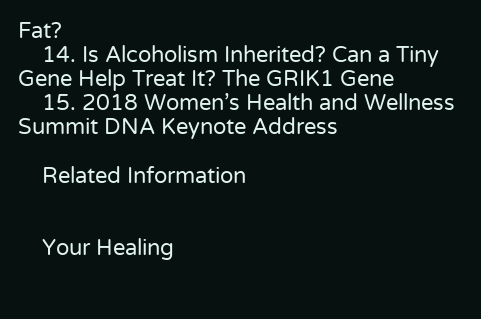Fat?
    14. Is Alcoholism Inherited? Can a Tiny Gene Help Treat It? The GRIK1 Gene
    15. 2018 Women’s Health and Wellness Summit DNA Keynote Address

    Related Information


    Your Healing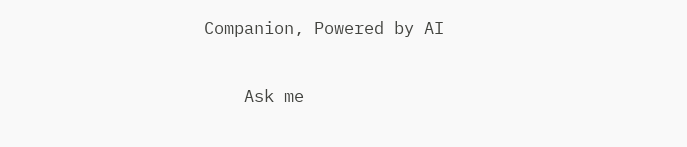Companion, Powered by AI

    Ask me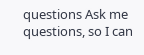questions Ask me questions, so I can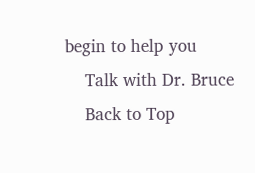begin to help you
    Talk with Dr. Bruce
    Back to Top